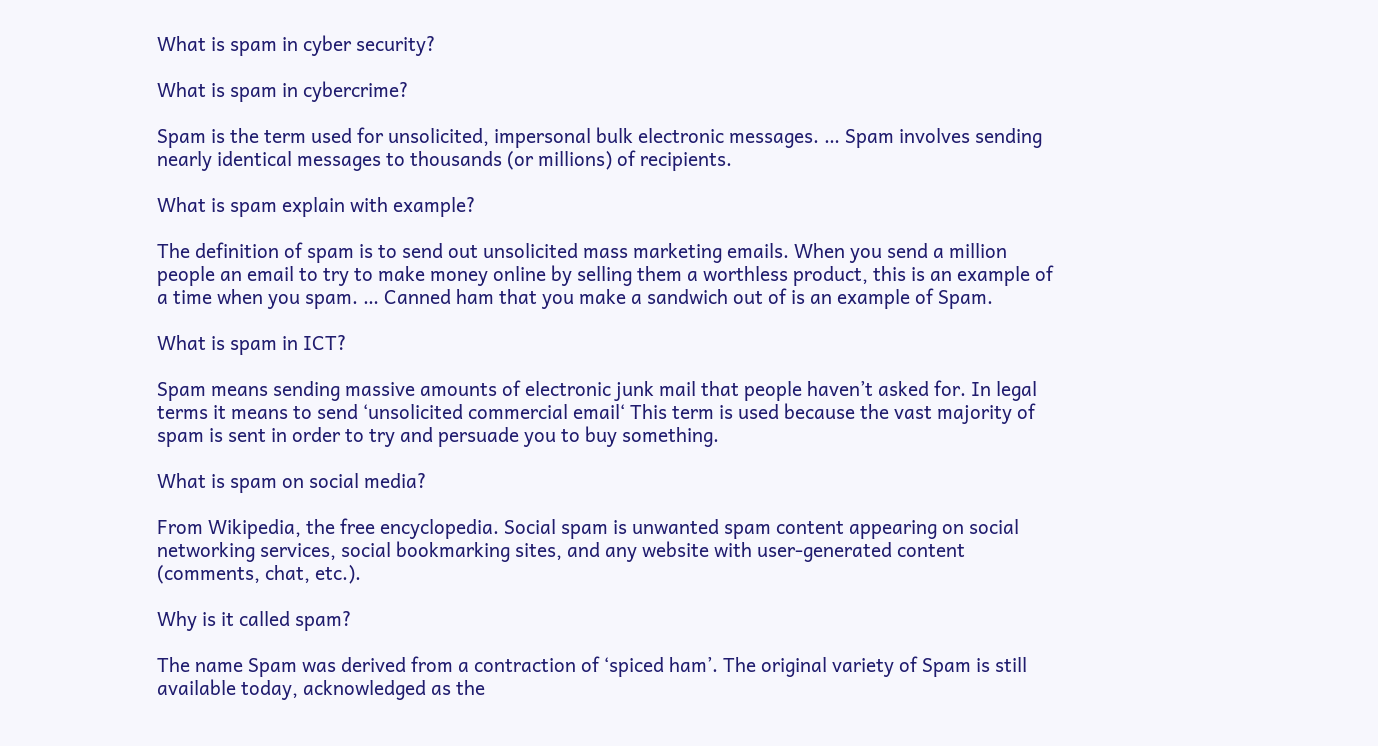What is spam in cyber security?

What is spam in cybercrime?

Spam is the term used for unsolicited, impersonal bulk electronic messages. … Spam involves sending nearly identical messages to thousands (or millions) of recipients.

What is spam explain with example?

The definition of spam is to send out unsolicited mass marketing emails. When you send a million people an email to try to make money online by selling them a worthless product, this is an example of a time when you spam. … Canned ham that you make a sandwich out of is an example of Spam.

What is spam in ICT?

Spam means sending massive amounts of electronic junk mail that people haven’t asked for. In legal terms it means to send ‘unsolicited commercial email‘ This term is used because the vast majority of spam is sent in order to try and persuade you to buy something.

What is spam on social media?

From Wikipedia, the free encyclopedia. Social spam is unwanted spam content appearing on social networking services, social bookmarking sites, and any website with user-generated content (comments, chat, etc.).

Why is it called spam?

The name Spam was derived from a contraction of ‘spiced ham’. The original variety of Spam is still available today, acknowledged as the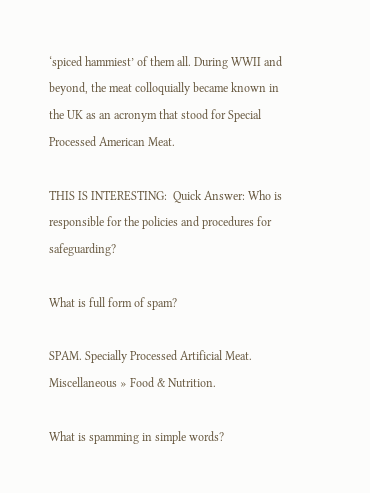‘spiced hammiest’ of them all. During WWII and beyond, the meat colloquially became known in the UK as an acronym that stood for Special Processed American Meat.

THIS IS INTERESTING:  Quick Answer: Who is responsible for the policies and procedures for safeguarding?

What is full form of spam?

SPAM. Specially Processed Artificial Meat. Miscellaneous » Food & Nutrition.

What is spamming in simple words?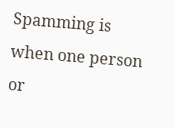Spamming is when one person or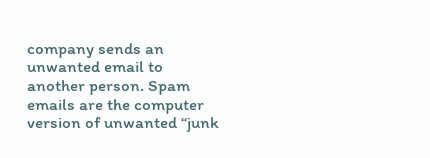company sends an unwanted email to another person. Spam emails are the computer version of unwanted “junk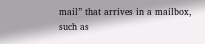mail” that arrives in a mailbox, such as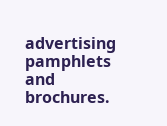advertising pamphlets and brochures.